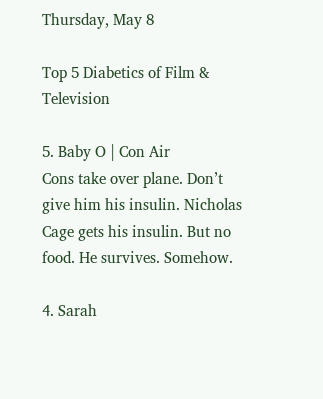Thursday, May 8

Top 5 Diabetics of Film & Television

5. Baby O | Con Air
Cons take over plane. Don’t give him his insulin. Nicholas Cage gets his insulin. But no food. He survives. Somehow.

4. Sarah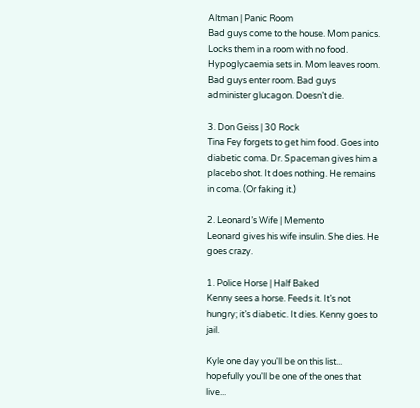Altman | Panic Room
Bad guys come to the house. Mom panics. Locks them in a room with no food. Hypoglycaemia sets in. Mom leaves room. Bad guys enter room. Bad guys administer glucagon. Doesn’t die.

3. Don Geiss | 30 Rock
Tina Fey forgets to get him food. Goes into diabetic coma. Dr. Spaceman gives him a placebo shot. It does nothing. He remains in coma. (Or faking it.)

2. Leonard’s Wife | Memento
Leonard gives his wife insulin. She dies. He goes crazy.

1. Police Horse | Half Baked
Kenny sees a horse. Feeds it. It’s not hungry; it’s diabetic. It dies. Kenny goes to jail.

Kyle one day you'll be on this list...
hopefully you'll be one of the ones that live...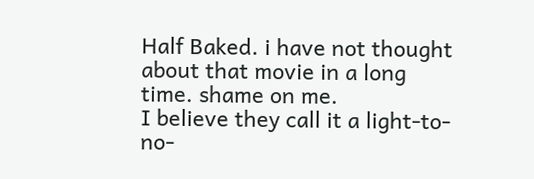Half Baked. i have not thought about that movie in a long time. shame on me.
I believe they call it a light-to-no-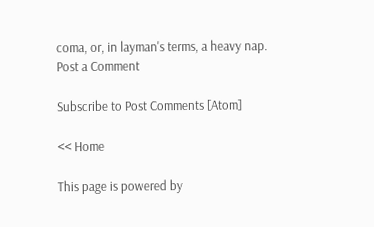coma, or, in layman's terms, a heavy nap.
Post a Comment

Subscribe to Post Comments [Atom]

<< Home

This page is powered by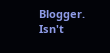Blogger. Isn't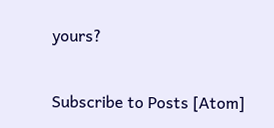yours?

Subscribe to Posts [Atom]